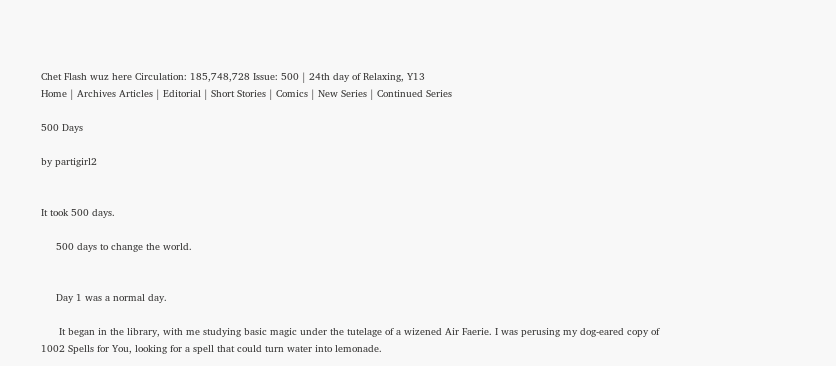Chet Flash wuz here Circulation: 185,748,728 Issue: 500 | 24th day of Relaxing, Y13
Home | Archives Articles | Editorial | Short Stories | Comics | New Series | Continued Series

500 Days

by partigirl2


It took 500 days.

     500 days to change the world.


     Day 1 was a normal day.

      It began in the library, with me studying basic magic under the tutelage of a wizened Air Faerie. I was perusing my dog-eared copy of 1002 Spells for You, looking for a spell that could turn water into lemonade.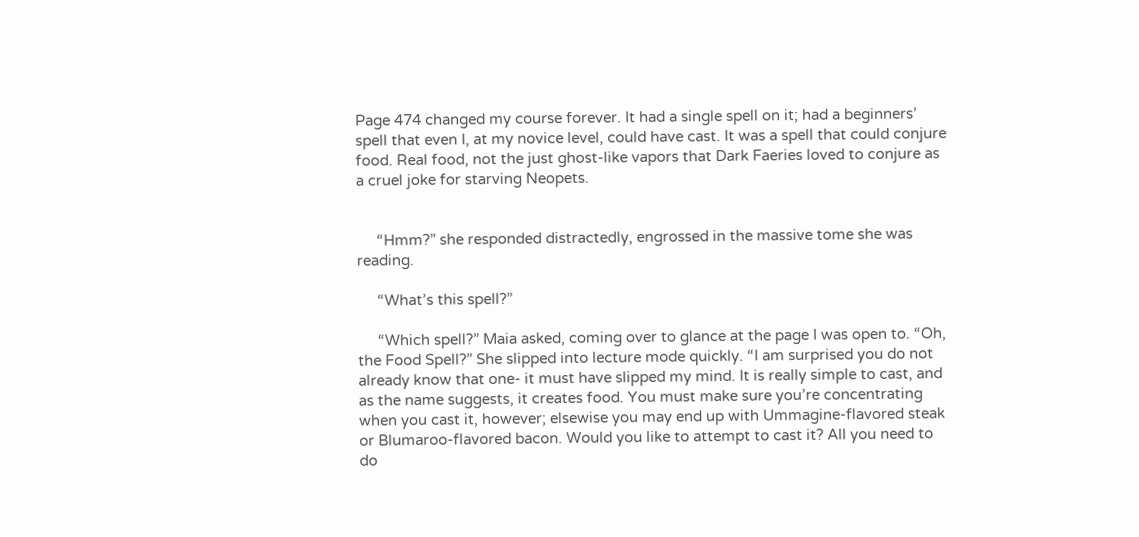Page 474 changed my course forever. It had a single spell on it; had a beginners’ spell that even I, at my novice level, could have cast. It was a spell that could conjure food. Real food, not the just ghost-like vapors that Dark Faeries loved to conjure as a cruel joke for starving Neopets.


     “Hmm?” she responded distractedly, engrossed in the massive tome she was reading.

     “What’s this spell?”

     “Which spell?” Maia asked, coming over to glance at the page I was open to. “Oh, the Food Spell?” She slipped into lecture mode quickly. “I am surprised you do not already know that one- it must have slipped my mind. It is really simple to cast, and as the name suggests, it creates food. You must make sure you’re concentrating when you cast it, however; elsewise you may end up with Ummagine-flavored steak or Blumaroo-flavored bacon. Would you like to attempt to cast it? All you need to do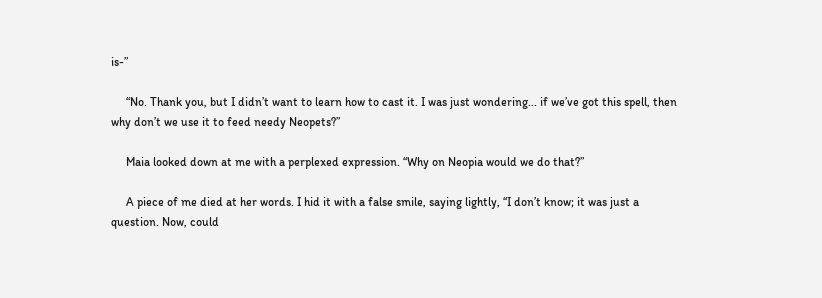is-”

     “No. Thank you, but I didn’t want to learn how to cast it. I was just wondering... if we’ve got this spell, then why don’t we use it to feed needy Neopets?”

     Maia looked down at me with a perplexed expression. “Why on Neopia would we do that?”

     A piece of me died at her words. I hid it with a false smile, saying lightly, “I don’t know; it was just a question. Now, could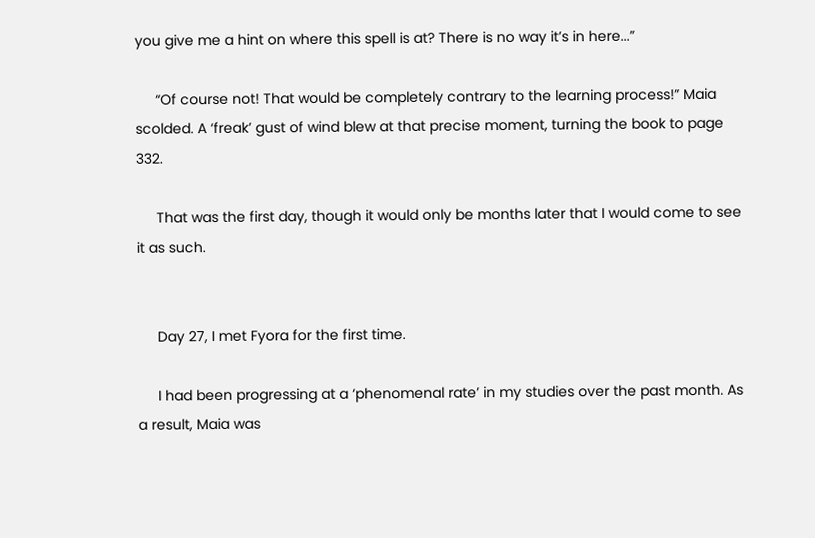you give me a hint on where this spell is at? There is no way it’s in here...”

     “Of course not! That would be completely contrary to the learning process!” Maia scolded. A ‘freak’ gust of wind blew at that precise moment, turning the book to page 332.

     That was the first day, though it would only be months later that I would come to see it as such.


     Day 27, I met Fyora for the first time.

     I had been progressing at a ‘phenomenal rate’ in my studies over the past month. As a result, Maia was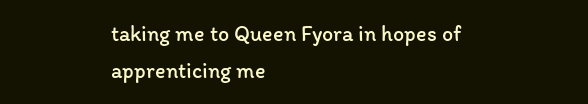taking me to Queen Fyora in hopes of apprenticing me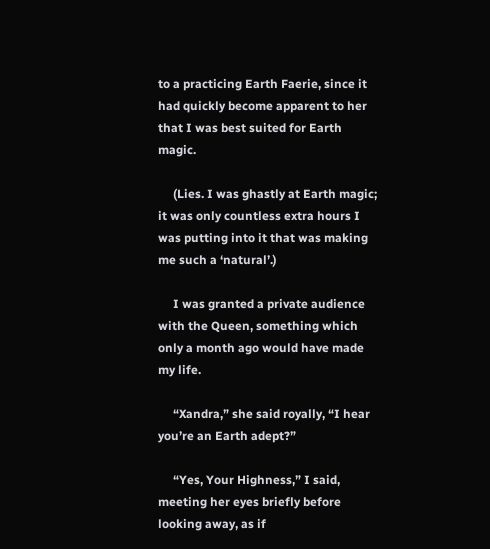to a practicing Earth Faerie, since it had quickly become apparent to her that I was best suited for Earth magic.

     (Lies. I was ghastly at Earth magic; it was only countless extra hours I was putting into it that was making me such a ‘natural’.)

     I was granted a private audience with the Queen, something which only a month ago would have made my life.

     “Xandra,” she said royally, “I hear you’re an Earth adept?”

     “Yes, Your Highness,” I said, meeting her eyes briefly before looking away, as if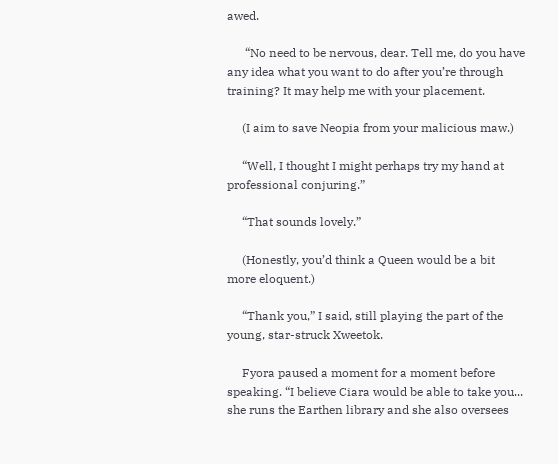awed.

      “No need to be nervous, dear. Tell me, do you have any idea what you want to do after you’re through training? It may help me with your placement.

     (I aim to save Neopia from your malicious maw.)

     “Well, I thought I might perhaps try my hand at professional conjuring.”

     “That sounds lovely.”

     (Honestly, you’d think a Queen would be a bit more eloquent.)

     “Thank you,” I said, still playing the part of the young, star-struck Xweetok.

     Fyora paused a moment for a moment before speaking. “I believe Ciara would be able to take you... she runs the Earthen library and she also oversees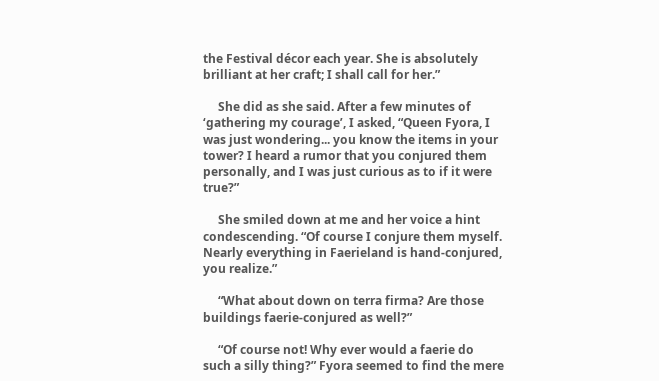the Festival décor each year. She is absolutely brilliant at her craft; I shall call for her.”

     She did as she said. After a few minutes of ‘gathering my courage’, I asked, “Queen Fyora, I was just wondering... you know the items in your tower? I heard a rumor that you conjured them personally, and I was just curious as to if it were true?”

     She smiled down at me and her voice a hint condescending. “Of course I conjure them myself. Nearly everything in Faerieland is hand-conjured, you realize.”

     “What about down on terra firma? Are those buildings faerie-conjured as well?”

     “Of course not! Why ever would a faerie do such a silly thing?” Fyora seemed to find the mere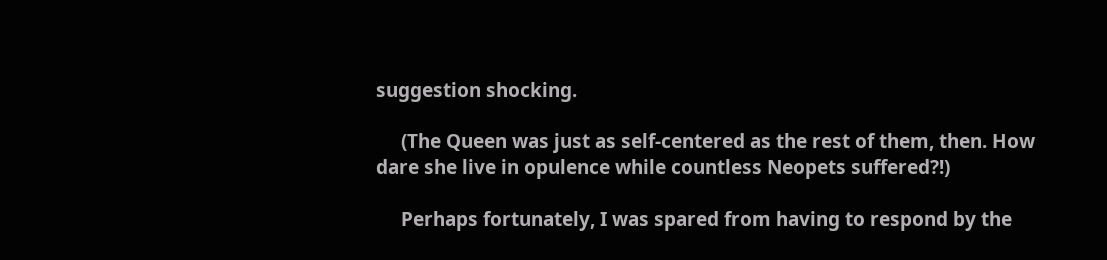suggestion shocking.

     (The Queen was just as self-centered as the rest of them, then. How dare she live in opulence while countless Neopets suffered?!)

     Perhaps fortunately, I was spared from having to respond by the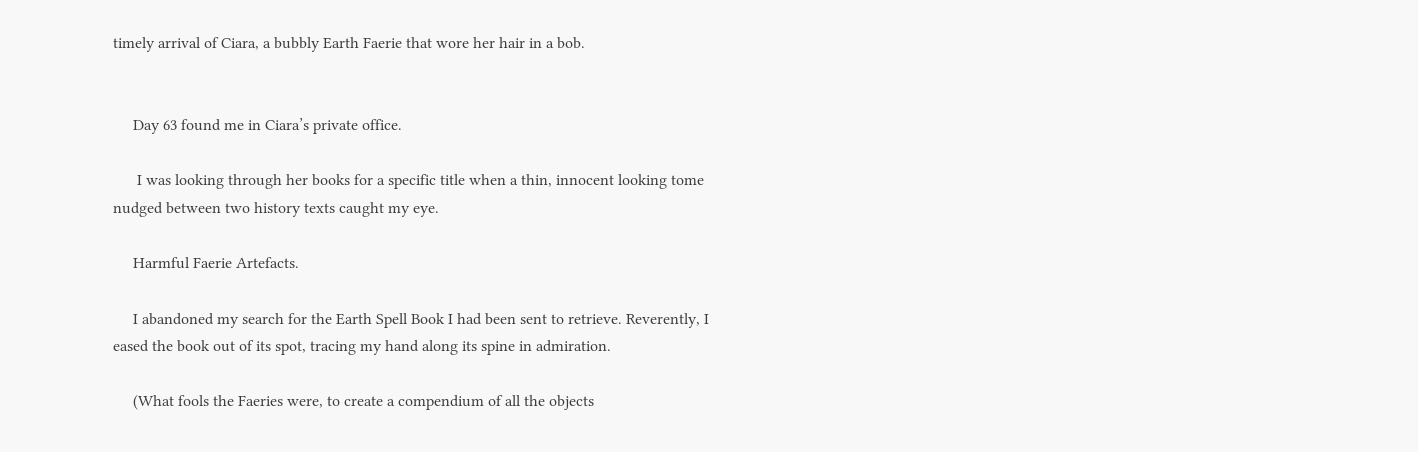timely arrival of Ciara, a bubbly Earth Faerie that wore her hair in a bob.


     Day 63 found me in Ciara’s private office.

      I was looking through her books for a specific title when a thin, innocent looking tome nudged between two history texts caught my eye.

     Harmful Faerie Artefacts.

     I abandoned my search for the Earth Spell Book I had been sent to retrieve. Reverently, I eased the book out of its spot, tracing my hand along its spine in admiration.

     (What fools the Faeries were, to create a compendium of all the objects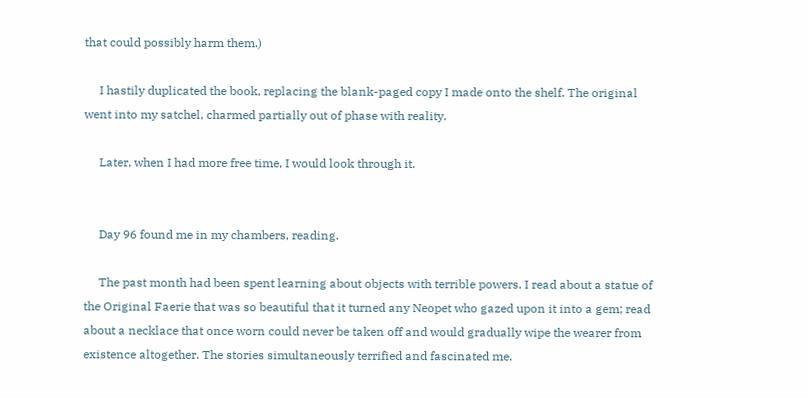that could possibly harm them.)

     I hastily duplicated the book, replacing the blank-paged copy I made onto the shelf. The original went into my satchel, charmed partially out of phase with reality.

     Later, when I had more free time, I would look through it.


     Day 96 found me in my chambers, reading.

     The past month had been spent learning about objects with terrible powers. I read about a statue of the Original Faerie that was so beautiful that it turned any Neopet who gazed upon it into a gem; read about a necklace that once worn could never be taken off and would gradually wipe the wearer from existence altogether. The stories simultaneously terrified and fascinated me.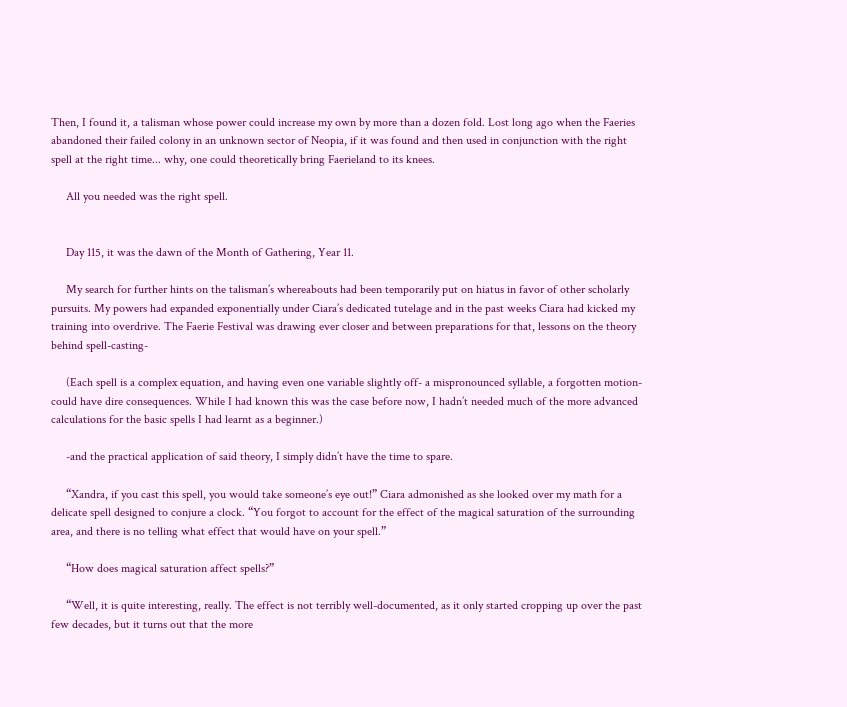Then, I found it, a talisman whose power could increase my own by more than a dozen fold. Lost long ago when the Faeries abandoned their failed colony in an unknown sector of Neopia, if it was found and then used in conjunction with the right spell at the right time... why, one could theoretically bring Faerieland to its knees.

     All you needed was the right spell.


     Day 115, it was the dawn of the Month of Gathering, Year 11.

     My search for further hints on the talisman’s whereabouts had been temporarily put on hiatus in favor of other scholarly pursuits. My powers had expanded exponentially under Ciara’s dedicated tutelage and in the past weeks Ciara had kicked my training into overdrive. The Faerie Festival was drawing ever closer and between preparations for that, lessons on the theory behind spell-casting-

     (Each spell is a complex equation, and having even one variable slightly off- a mispronounced syllable, a forgotten motion- could have dire consequences. While I had known this was the case before now, I hadn’t needed much of the more advanced calculations for the basic spells I had learnt as a beginner.)

     -and the practical application of said theory, I simply didn’t have the time to spare.

     “Xandra, if you cast this spell, you would take someone’s eye out!” Ciara admonished as she looked over my math for a delicate spell designed to conjure a clock. “You forgot to account for the effect of the magical saturation of the surrounding area, and there is no telling what effect that would have on your spell.”

     “How does magical saturation affect spells?”

     “Well, it is quite interesting, really. The effect is not terribly well-documented, as it only started cropping up over the past few decades, but it turns out that the more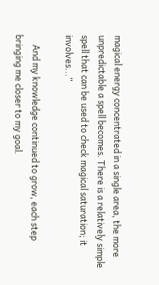magical energy concentrated in a single area, the more unpredictable a spell becomes. There is a relatively simple spell that can be used to check magical saturation; it involves...”

     And my knowledge continued to grow, each step bringing me closer to my goal.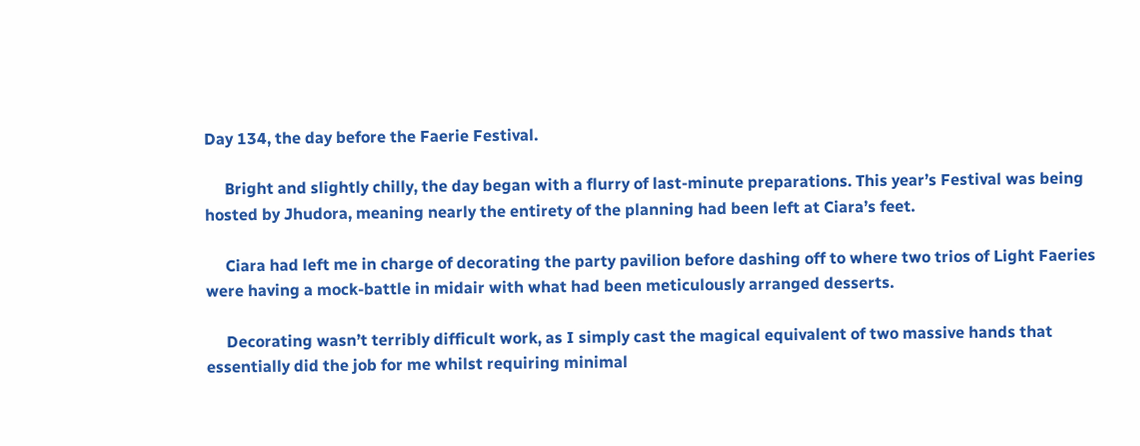Day 134, the day before the Faerie Festival.

     Bright and slightly chilly, the day began with a flurry of last-minute preparations. This year’s Festival was being hosted by Jhudora, meaning nearly the entirety of the planning had been left at Ciara’s feet.

     Ciara had left me in charge of decorating the party pavilion before dashing off to where two trios of Light Faeries were having a mock-battle in midair with what had been meticulously arranged desserts.

     Decorating wasn’t terribly difficult work, as I simply cast the magical equivalent of two massive hands that essentially did the job for me whilst requiring minimal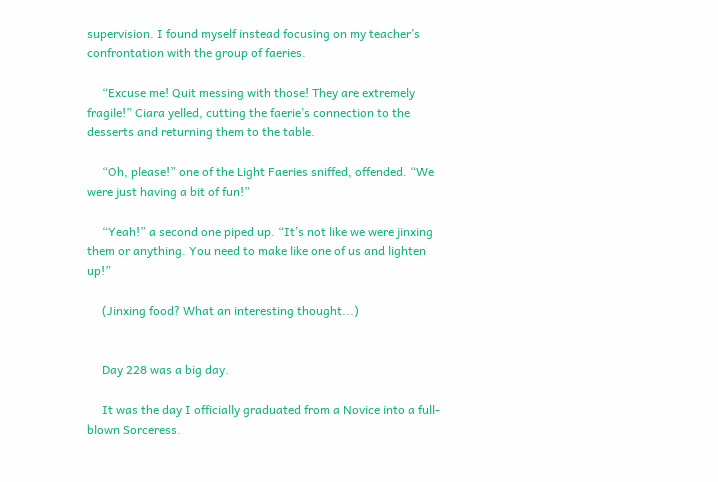supervision. I found myself instead focusing on my teacher’s confrontation with the group of faeries.

     “Excuse me! Quit messing with those! They are extremely fragile!” Ciara yelled, cutting the faerie’s connection to the desserts and returning them to the table.

     “Oh, please!” one of the Light Faeries sniffed, offended. “We were just having a bit of fun!”

     “Yeah!” a second one piped up. “It’s not like we were jinxing them or anything. You need to make like one of us and lighten up!”

     (Jinxing food? What an interesting thought...)


     Day 228 was a big day.

     It was the day I officially graduated from a Novice into a full-blown Sorceress.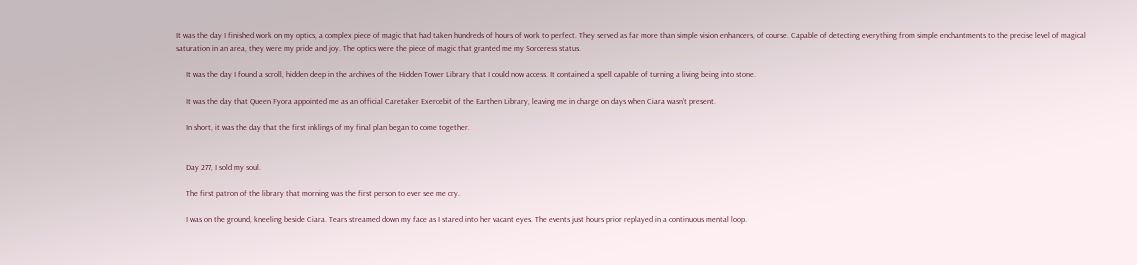It was the day I finished work on my optics, a complex piece of magic that had taken hundreds of hours of work to perfect. They served as far more than simple vision enhancers, of course. Capable of detecting everything from simple enchantments to the precise level of magical saturation in an area, they were my pride and joy. The optics were the piece of magic that granted me my Sorceress status.

     It was the day I found a scroll, hidden deep in the archives of the Hidden Tower Library that I could now access. It contained a spell capable of turning a living being into stone.

     It was the day that Queen Fyora appointed me as an official Caretaker Exercebit of the Earthen Library, leaving me in charge on days when Ciara wasn’t present.

     In short, it was the day that the first inklings of my final plan began to come together.


     Day 277, I sold my soul.

     The first patron of the library that morning was the first person to ever see me cry.

     I was on the ground, kneeling beside Ciara. Tears streamed down my face as I stared into her vacant eyes. The events just hours prior replayed in a continuous mental loop.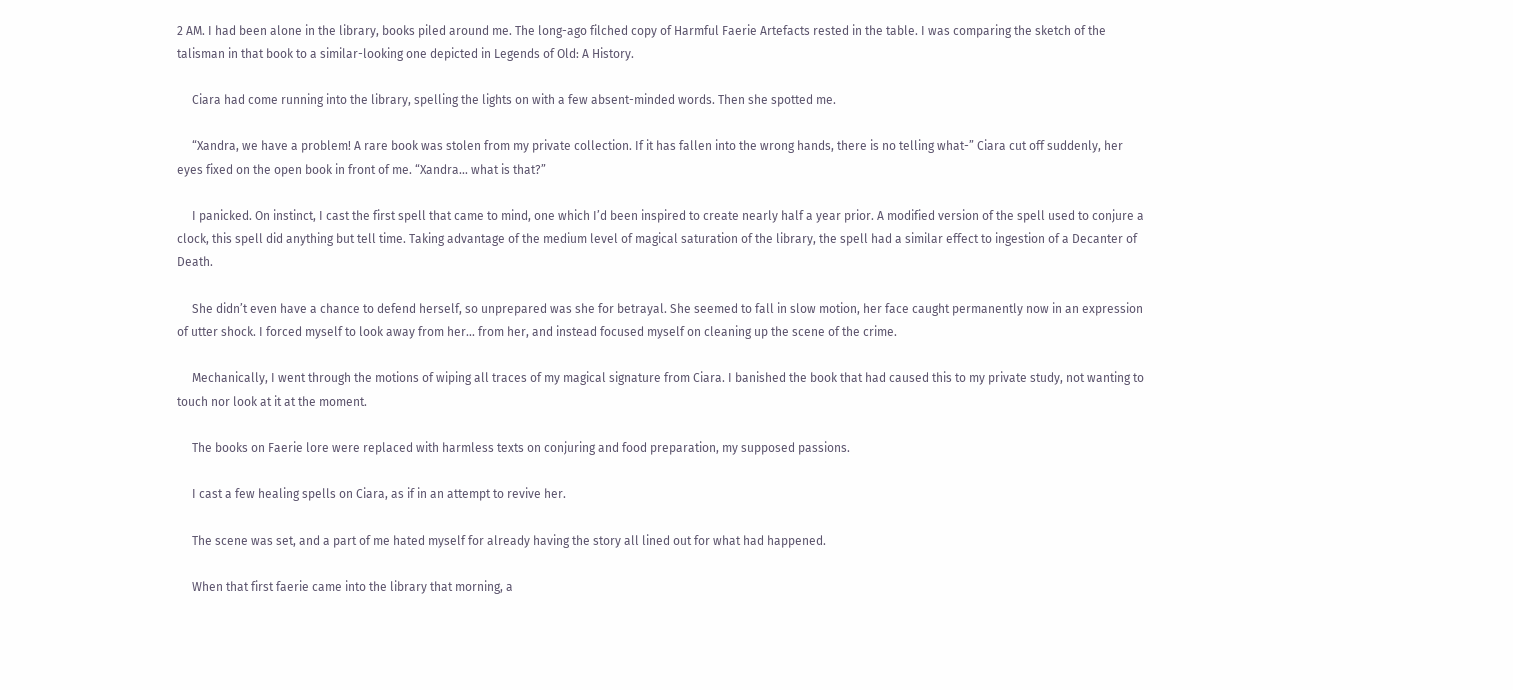2 AM. I had been alone in the library, books piled around me. The long-ago filched copy of Harmful Faerie Artefacts rested in the table. I was comparing the sketch of the talisman in that book to a similar-looking one depicted in Legends of Old: A History.

     Ciara had come running into the library, spelling the lights on with a few absent-minded words. Then she spotted me.

     “Xandra, we have a problem! A rare book was stolen from my private collection. If it has fallen into the wrong hands, there is no telling what-” Ciara cut off suddenly, her eyes fixed on the open book in front of me. “Xandra... what is that?”

     I panicked. On instinct, I cast the first spell that came to mind, one which I’d been inspired to create nearly half a year prior. A modified version of the spell used to conjure a clock, this spell did anything but tell time. Taking advantage of the medium level of magical saturation of the library, the spell had a similar effect to ingestion of a Decanter of Death.

     She didn’t even have a chance to defend herself, so unprepared was she for betrayal. She seemed to fall in slow motion, her face caught permanently now in an expression of utter shock. I forced myself to look away from her... from her, and instead focused myself on cleaning up the scene of the crime.

     Mechanically, I went through the motions of wiping all traces of my magical signature from Ciara. I banished the book that had caused this to my private study, not wanting to touch nor look at it at the moment.

     The books on Faerie lore were replaced with harmless texts on conjuring and food preparation, my supposed passions.

     I cast a few healing spells on Ciara, as if in an attempt to revive her.

     The scene was set, and a part of me hated myself for already having the story all lined out for what had happened.

     When that first faerie came into the library that morning, a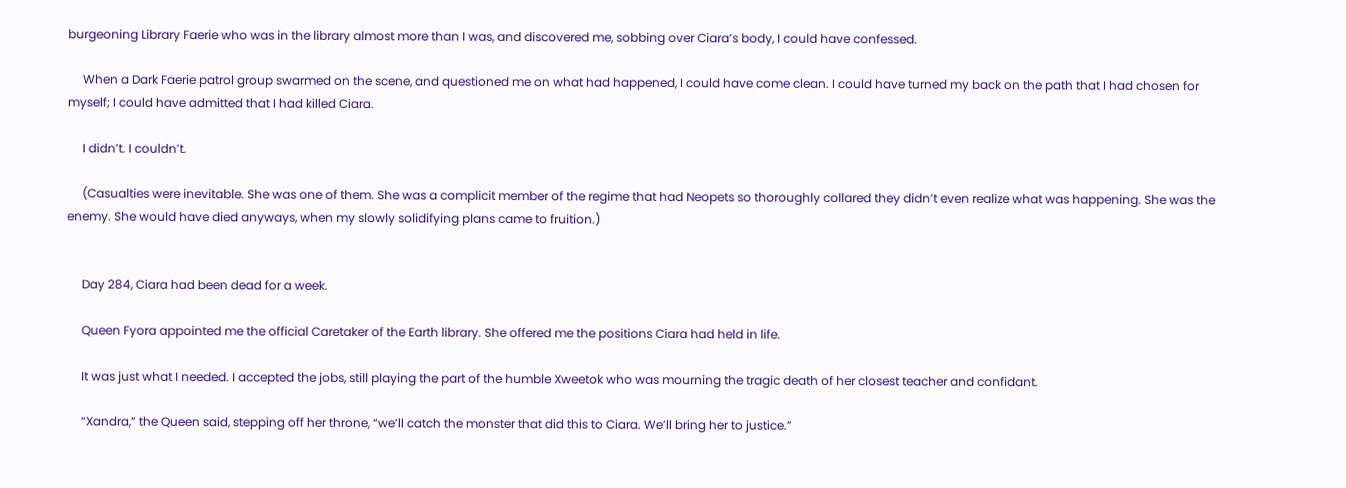burgeoning Library Faerie who was in the library almost more than I was, and discovered me, sobbing over Ciara’s body, I could have confessed.

     When a Dark Faerie patrol group swarmed on the scene, and questioned me on what had happened, I could have come clean. I could have turned my back on the path that I had chosen for myself; I could have admitted that I had killed Ciara.

     I didn’t. I couldn’t.

     (Casualties were inevitable. She was one of them. She was a complicit member of the regime that had Neopets so thoroughly collared they didn’t even realize what was happening. She was the enemy. She would have died anyways, when my slowly solidifying plans came to fruition.)


     Day 284, Ciara had been dead for a week.

     Queen Fyora appointed me the official Caretaker of the Earth library. She offered me the positions Ciara had held in life.

     It was just what I needed. I accepted the jobs, still playing the part of the humble Xweetok who was mourning the tragic death of her closest teacher and confidant.

     “Xandra,” the Queen said, stepping off her throne, “we’ll catch the monster that did this to Ciara. We’ll bring her to justice.”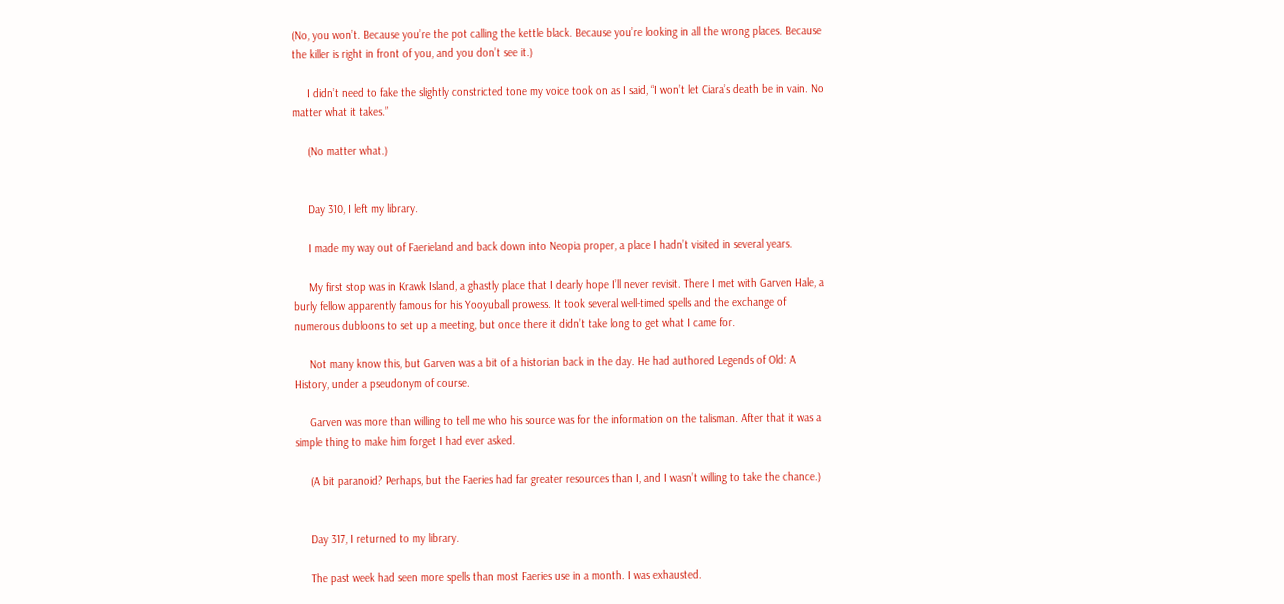(No, you won’t. Because you’re the pot calling the kettle black. Because you’re looking in all the wrong places. Because the killer is right in front of you, and you don’t see it.)

     I didn’t need to fake the slightly constricted tone my voice took on as I said, “I won’t let Ciara’s death be in vain. No matter what it takes.”

     (No matter what.)


     Day 310, I left my library.

     I made my way out of Faerieland and back down into Neopia proper, a place I hadn’t visited in several years.

     My first stop was in Krawk Island, a ghastly place that I dearly hope I’ll never revisit. There I met with Garven Hale, a burly fellow apparently famous for his Yooyuball prowess. It took several well-timed spells and the exchange of numerous dubloons to set up a meeting, but once there it didn’t take long to get what I came for.

     Not many know this, but Garven was a bit of a historian back in the day. He had authored Legends of Old: A History, under a pseudonym of course.

     Garven was more than willing to tell me who his source was for the information on the talisman. After that it was a simple thing to make him forget I had ever asked.

     (A bit paranoid? Perhaps, but the Faeries had far greater resources than I, and I wasn’t willing to take the chance.)


     Day 317, I returned to my library.

     The past week had seen more spells than most Faeries use in a month. I was exhausted.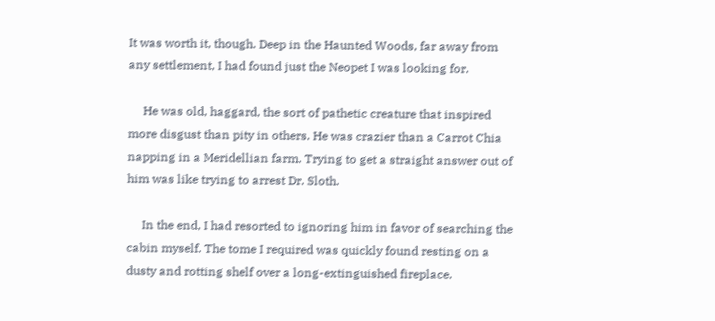It was worth it, though. Deep in the Haunted Woods, far away from any settlement, I had found just the Neopet I was looking for.

     He was old, haggard, the sort of pathetic creature that inspired more disgust than pity in others. He was crazier than a Carrot Chia napping in a Meridellian farm. Trying to get a straight answer out of him was like trying to arrest Dr. Sloth.

     In the end, I had resorted to ignoring him in favor of searching the cabin myself. The tome I required was quickly found resting on a dusty and rotting shelf over a long-extinguished fireplace.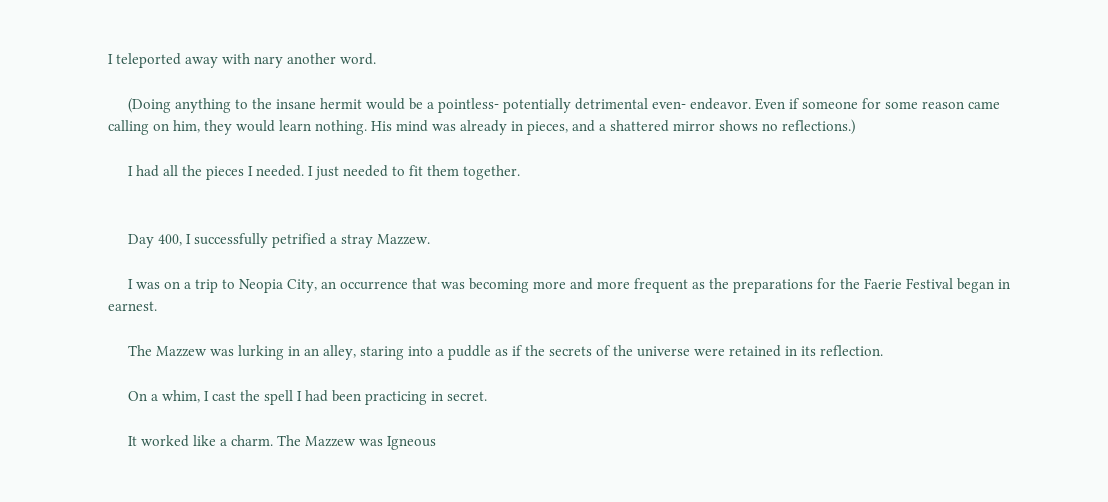I teleported away with nary another word.

     (Doing anything to the insane hermit would be a pointless- potentially detrimental even- endeavor. Even if someone for some reason came calling on him, they would learn nothing. His mind was already in pieces, and a shattered mirror shows no reflections.)

     I had all the pieces I needed. I just needed to fit them together.


     Day 400, I successfully petrified a stray Mazzew.

     I was on a trip to Neopia City, an occurrence that was becoming more and more frequent as the preparations for the Faerie Festival began in earnest.

     The Mazzew was lurking in an alley, staring into a puddle as if the secrets of the universe were retained in its reflection.

     On a whim, I cast the spell I had been practicing in secret.

     It worked like a charm. The Mazzew was Igneous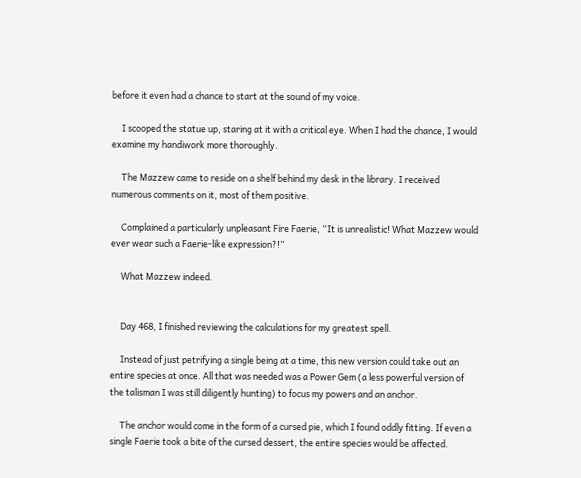before it even had a chance to start at the sound of my voice.

     I scooped the statue up, staring at it with a critical eye. When I had the chance, I would examine my handiwork more thoroughly.

     The Mazzew came to reside on a shelf behind my desk in the library. I received numerous comments on it, most of them positive.

     Complained a particularly unpleasant Fire Faerie, “It is unrealistic! What Mazzew would ever wear such a Faerie-like expression?!”

     What Mazzew indeed.


     Day 468, I finished reviewing the calculations for my greatest spell.

     Instead of just petrifying a single being at a time, this new version could take out an entire species at once. All that was needed was a Power Gem (a less powerful version of the talisman I was still diligently hunting) to focus my powers and an anchor.

     The anchor would come in the form of a cursed pie, which I found oddly fitting. If even a single Faerie took a bite of the cursed dessert, the entire species would be affected.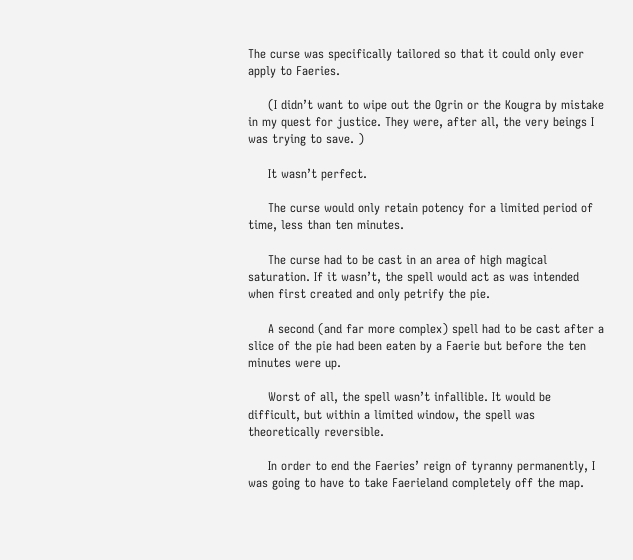The curse was specifically tailored so that it could only ever apply to Faeries.

     (I didn’t want to wipe out the Ogrin or the Kougra by mistake in my quest for justice. They were, after all, the very beings I was trying to save. )

     It wasn’t perfect.

     The curse would only retain potency for a limited period of time, less than ten minutes.

     The curse had to be cast in an area of high magical saturation. If it wasn’t, the spell would act as was intended when first created and only petrify the pie.

     A second (and far more complex) spell had to be cast after a slice of the pie had been eaten by a Faerie but before the ten minutes were up.

     Worst of all, the spell wasn’t infallible. It would be difficult, but within a limited window, the spell was theoretically reversible.

     In order to end the Faeries’ reign of tyranny permanently, I was going to have to take Faerieland completely off the map.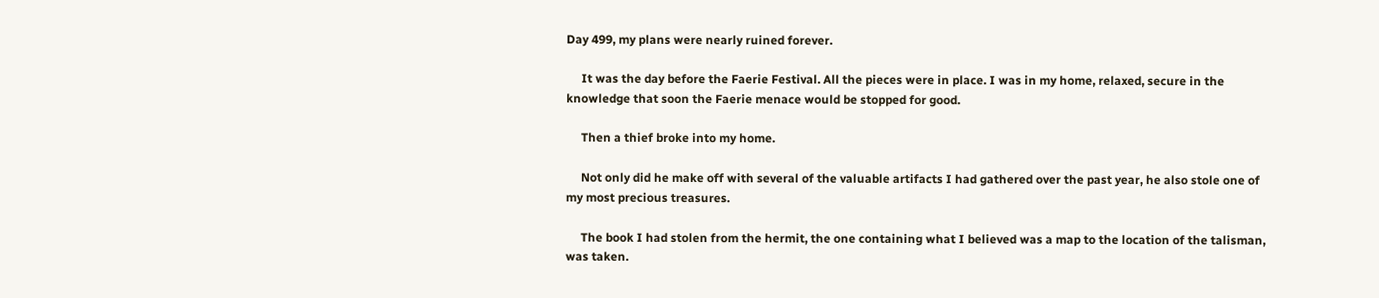Day 499, my plans were nearly ruined forever.

     It was the day before the Faerie Festival. All the pieces were in place. I was in my home, relaxed, secure in the knowledge that soon the Faerie menace would be stopped for good.

     Then a thief broke into my home.

     Not only did he make off with several of the valuable artifacts I had gathered over the past year, he also stole one of my most precious treasures.

     The book I had stolen from the hermit, the one containing what I believed was a map to the location of the talisman, was taken.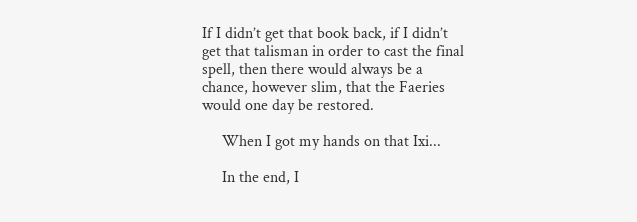If I didn’t get that book back, if I didn’t get that talisman in order to cast the final spell, then there would always be a chance, however slim, that the Faeries would one day be restored.

     When I got my hands on that Ixi...

     In the end, I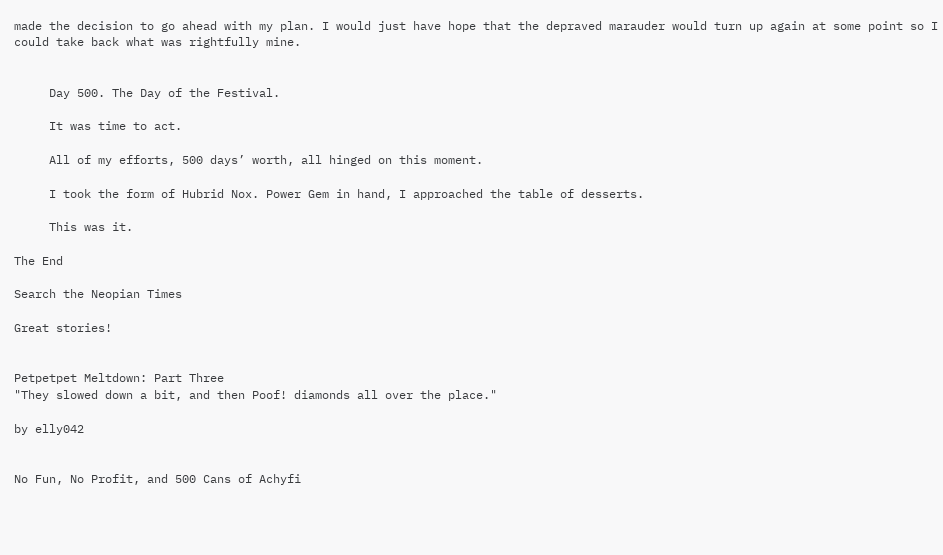made the decision to go ahead with my plan. I would just have hope that the depraved marauder would turn up again at some point so I could take back what was rightfully mine.


     Day 500. The Day of the Festival.

     It was time to act.

     All of my efforts, 500 days’ worth, all hinged on this moment.

     I took the form of Hubrid Nox. Power Gem in hand, I approached the table of desserts.

     This was it.

The End

Search the Neopian Times

Great stories!


Petpetpet Meltdown: Part Three
"They slowed down a bit, and then Poof! diamonds all over the place."

by elly042


No Fun, No Profit, and 500 Cans of Achyfi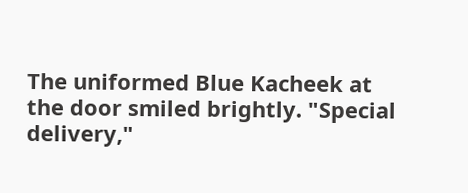The uniformed Blue Kacheek at the door smiled brightly. "Special delivery,"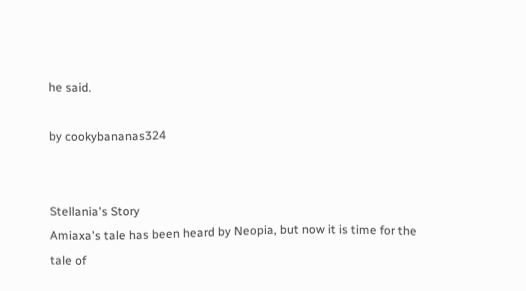he said.

by cookybananas324


Stellania's Story
Amiaxa's tale has been heard by Neopia, but now it is time for the tale of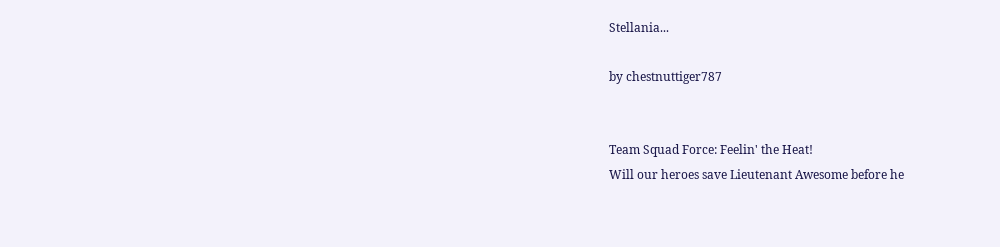Stellania...

by chestnuttiger787


Team Squad Force: Feelin' the Heat!
Will our heroes save Lieutenant Awesome before he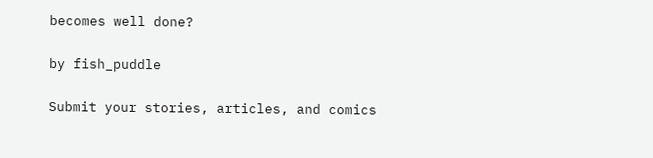becomes well done?

by fish_puddle

Submit your stories, articles, and comics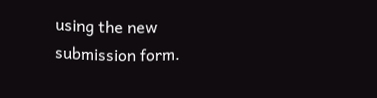using the new submission form.